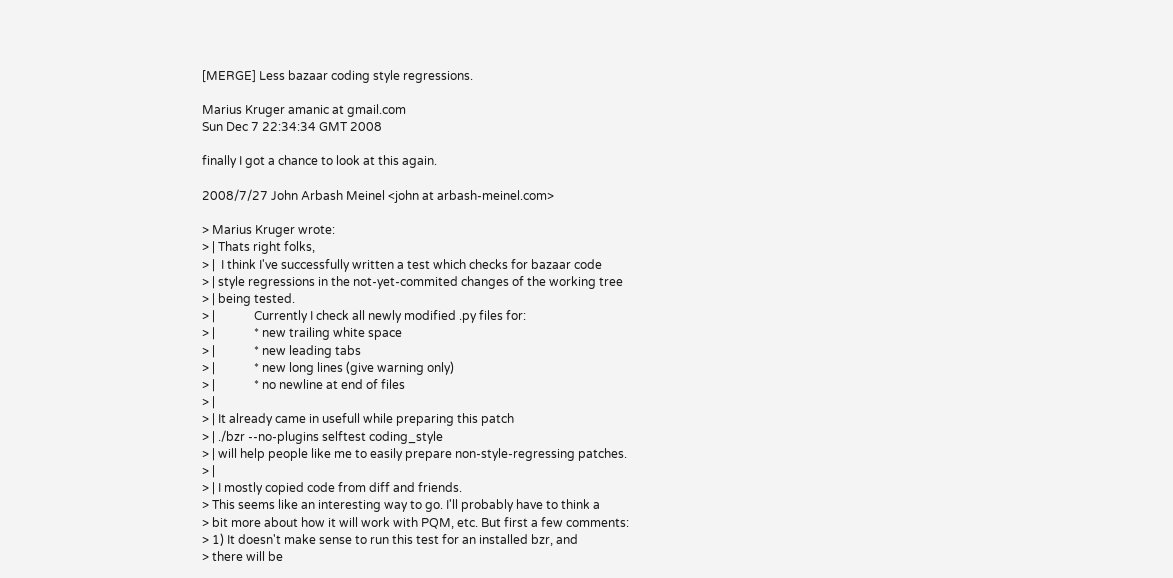[MERGE] Less bazaar coding style regressions.

Marius Kruger amanic at gmail.com
Sun Dec 7 22:34:34 GMT 2008

finally I got a chance to look at this again.

2008/7/27 John Arbash Meinel <john at arbash-meinel.com>

> Marius Kruger wrote:
> | Thats right folks,
> |  I think I've successfully written a test which checks for bazaar code
> | style regressions in the not-yet-commited changes of the working tree
> | being tested.
> |             Currently I check all newly modified .py files for:
> |             * new trailing white space
> |             * new leading tabs
> |             * new long lines (give warning only)
> |             * no newline at end of files
> |
> | It already came in usefull while preparing this patch
> | ./bzr --no-plugins selftest coding_style
> | will help people like me to easily prepare non-style-regressing patches.
> |
> | I mostly copied code from diff and friends.
> This seems like an interesting way to go. I'll probably have to think a
> bit more about how it will work with PQM, etc. But first a few comments:
> 1) It doesn't make sense to run this test for an installed bzr, and
> there will be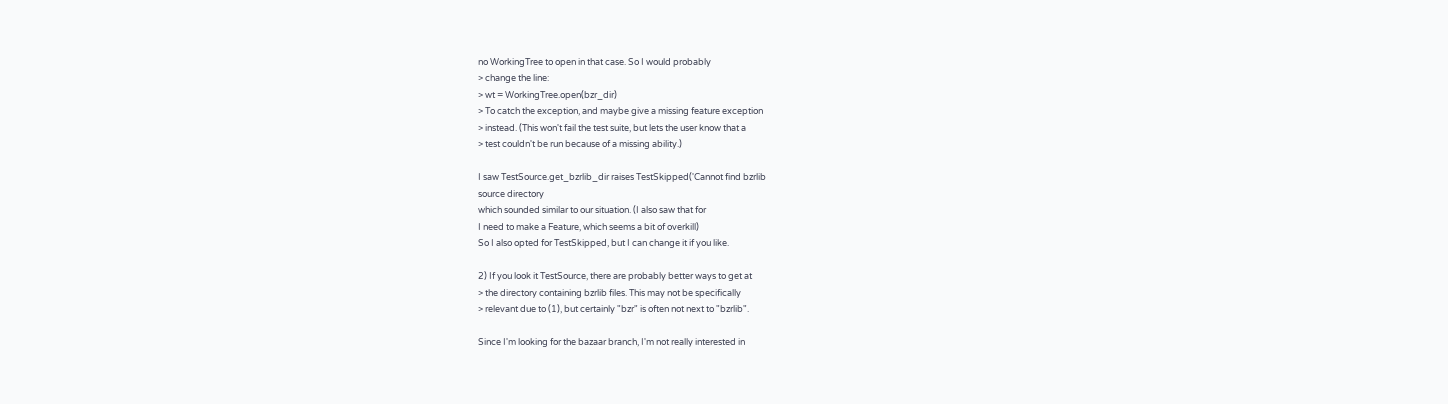no WorkingTree to open in that case. So I would probably
> change the line:
> wt = WorkingTree.open(bzr_dir)
> To catch the exception, and maybe give a missing feature exception
> instead. (This won't fail the test suite, but lets the user know that a
> test couldn't be run because of a missing ability.)

I saw TestSource.get_bzrlib_dir raises TestSkipped('Cannot find bzrlib
source directory
which sounded similar to our situation. (I also saw that for
I need to make a Feature, which seems a bit of overkill)
So I also opted for TestSkipped, but I can change it if you like.

2) If you look it TestSource, there are probably better ways to get at
> the directory containing bzrlib files. This may not be specifically
> relevant due to (1), but certainly "bzr" is often not next to "bzrlib".

Since I'm looking for the bazaar branch, I'm not really interested in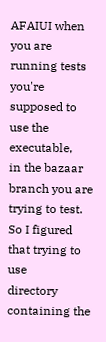AFAIUI when you are running tests you're supposed to use the executable,
in the bazaar branch you are trying to test. So I figured that trying to use
directory containing the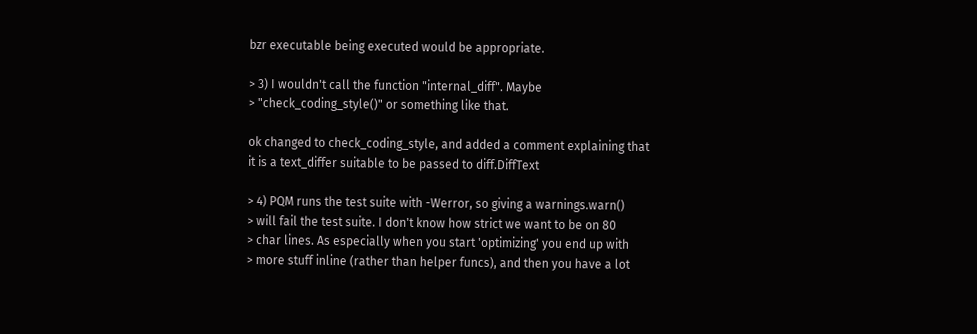bzr executable being executed would be appropriate.

> 3) I wouldn't call the function "internal_diff". Maybe
> "check_coding_style()" or something like that.

ok changed to check_coding_style, and added a comment explaining that
it is a text_differ suitable to be passed to diff.DiffText

> 4) PQM runs the test suite with -Werror, so giving a warnings.warn()
> will fail the test suite. I don't know how strict we want to be on 80
> char lines. As especially when you start 'optimizing' you end up with
> more stuff inline (rather than helper funcs), and then you have a lot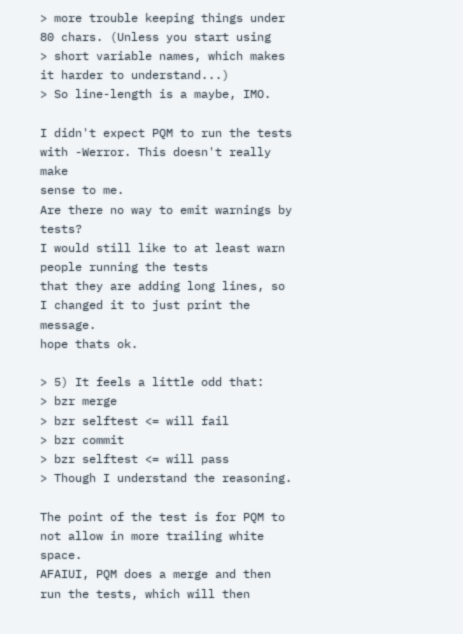> more trouble keeping things under 80 chars. (Unless you start using
> short variable names, which makes it harder to understand...)
> So line-length is a maybe, IMO.

I didn't expect PQM to run the tests with -Werror. This doesn't really make
sense to me.
Are there no way to emit warnings by tests?
I would still like to at least warn people running the tests
that they are adding long lines, so I changed it to just print the message.
hope thats ok.

> 5) It feels a little odd that:
> bzr merge
> bzr selftest <= will fail
> bzr commit
> bzr selftest <= will pass
> Though I understand the reasoning.

The point of the test is for PQM to not allow in more trailing white space.
AFAIUI, PQM does a merge and then run the tests, which will then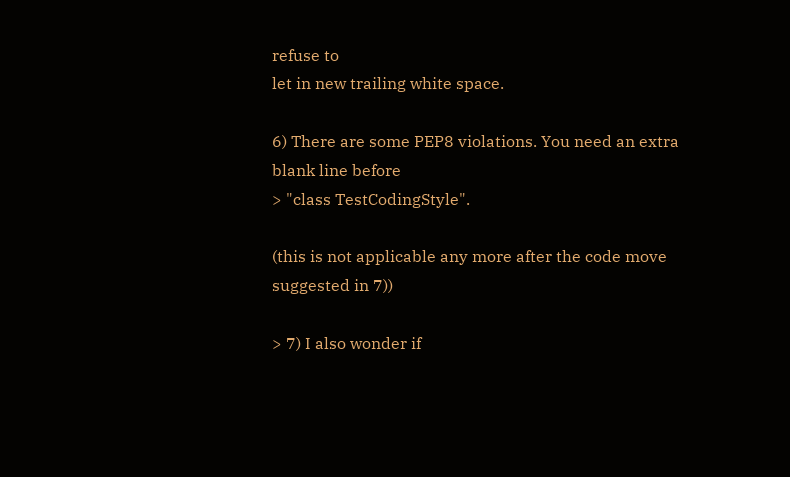refuse to
let in new trailing white space.

6) There are some PEP8 violations. You need an extra blank line before
> "class TestCodingStyle".

(this is not applicable any more after the code move suggested in 7))

> 7) I also wonder if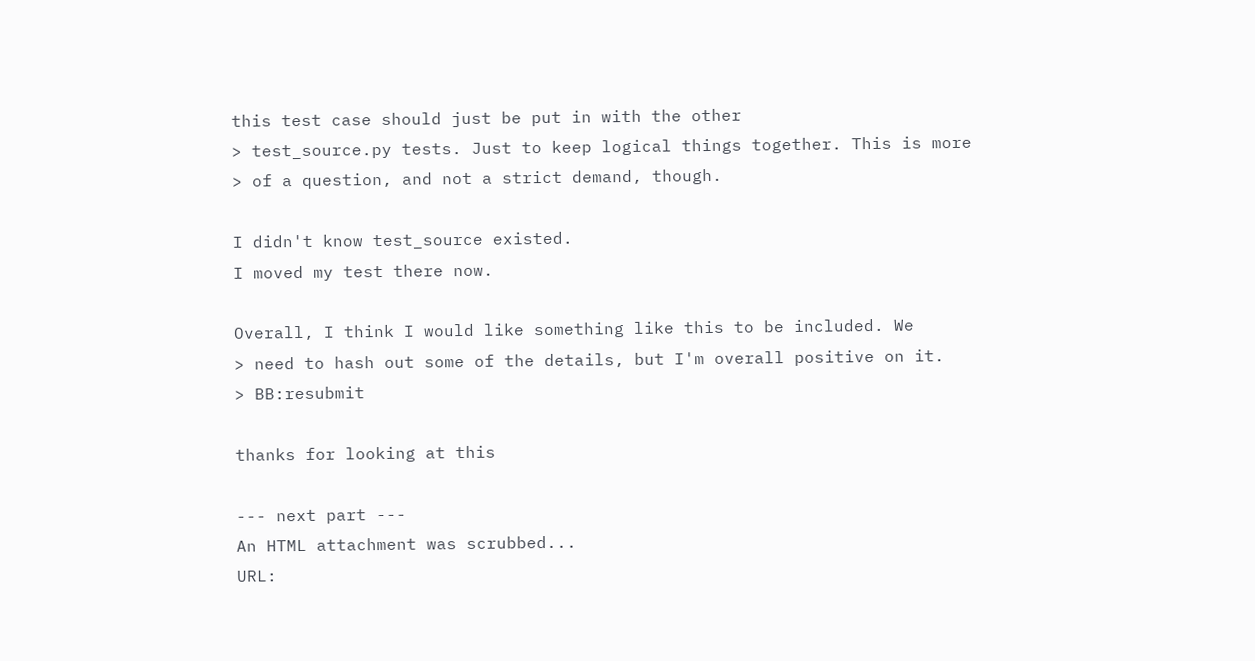this test case should just be put in with the other
> test_source.py tests. Just to keep logical things together. This is more
> of a question, and not a strict demand, though.

I didn't know test_source existed.
I moved my test there now.

Overall, I think I would like something like this to be included. We
> need to hash out some of the details, but I'm overall positive on it.
> BB:resubmit

thanks for looking at this

--- next part ---
An HTML attachment was scrubbed...
URL: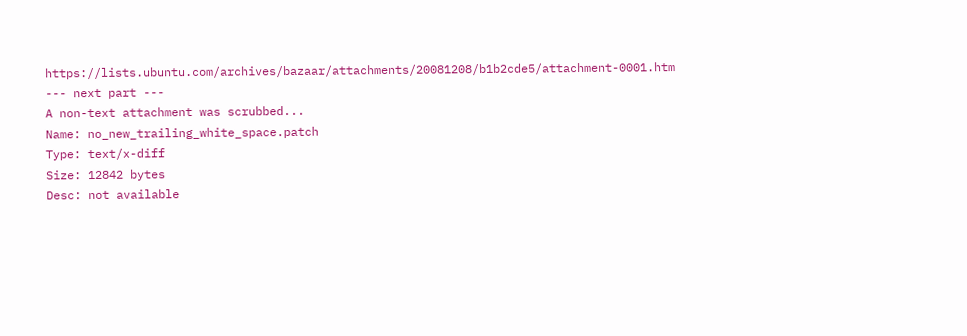https://lists.ubuntu.com/archives/bazaar/attachments/20081208/b1b2cde5/attachment-0001.htm
--- next part ---
A non-text attachment was scrubbed...
Name: no_new_trailing_white_space.patch
Type: text/x-diff
Size: 12842 bytes
Desc: not available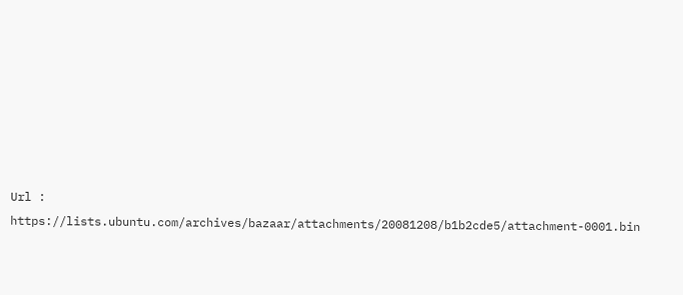Url : https://lists.ubuntu.com/archives/bazaar/attachments/20081208/b1b2cde5/attachment-0001.bin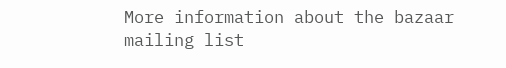More information about the bazaar mailing list